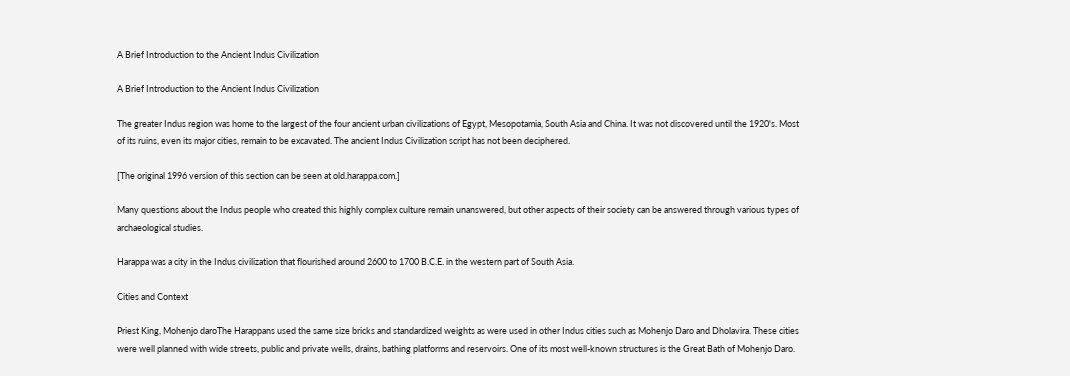A Brief Introduction to the Ancient Indus Civilization

A Brief Introduction to the Ancient Indus Civilization

The greater Indus region was home to the largest of the four ancient urban civilizations of Egypt, Mesopotamia, South Asia and China. It was not discovered until the 1920's. Most of its ruins, even its major cities, remain to be excavated. The ancient Indus Civilization script has not been deciphered.

[The original 1996 version of this section can be seen at old.harappa.com.]

Many questions about the Indus people who created this highly complex culture remain unanswered, but other aspects of their society can be answered through various types of archaeological studies.

Harappa was a city in the Indus civilization that flourished around 2600 to 1700 B.C.E. in the western part of South Asia.

Cities and Context

Priest King, Mohenjo daroThe Harappans used the same size bricks and standardized weights as were used in other Indus cities such as Mohenjo Daro and Dholavira. These cities were well planned with wide streets, public and private wells, drains, bathing platforms and reservoirs. One of its most well-known structures is the Great Bath of Mohenjo Daro.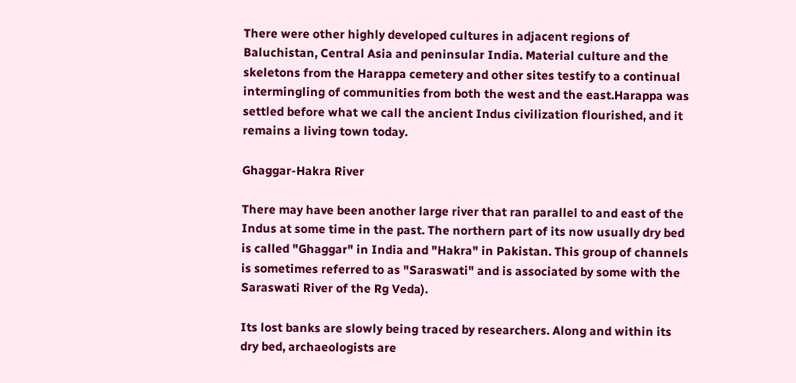There were other highly developed cultures in adjacent regions of Baluchistan, Central Asia and peninsular India. Material culture and the skeletons from the Harappa cemetery and other sites testify to a continual intermingling of communities from both the west and the east.Harappa was settled before what we call the ancient Indus civilization flourished, and it remains a living town today.

Ghaggar-Hakra River

There may have been another large river that ran parallel to and east of the Indus at some time in the past. The northern part of its now usually dry bed is called "Ghaggar" in India and "Hakra" in Pakistan. This group of channels is sometimes referred to as "Saraswati" and is associated by some with the Saraswati River of the Rg Veda).

Its lost banks are slowly being traced by researchers. Along and within its dry bed, archaeologists are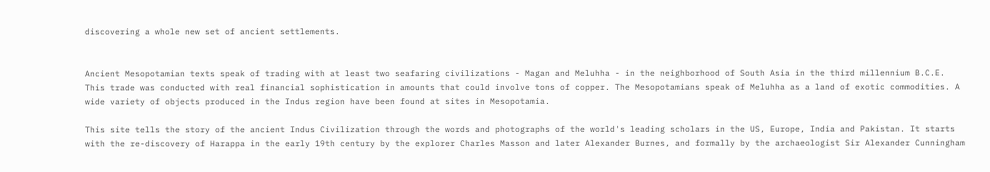discovering a whole new set of ancient settlements.


Ancient Mesopotamian texts speak of trading with at least two seafaring civilizations - Magan and Meluhha - in the neighborhood of South Asia in the third millennium B.C.E. This trade was conducted with real financial sophistication in amounts that could involve tons of copper. The Mesopotamians speak of Meluhha as a land of exotic commodities. A wide variety of objects produced in the Indus region have been found at sites in Mesopotamia.

This site tells the story of the ancient Indus Civilization through the words and photographs of the world's leading scholars in the US, Europe, India and Pakistan. It starts with the re-discovery of Harappa in the early 19th century by the explorer Charles Masson and later Alexander Burnes, and formally by the archaeologist Sir Alexander Cunningham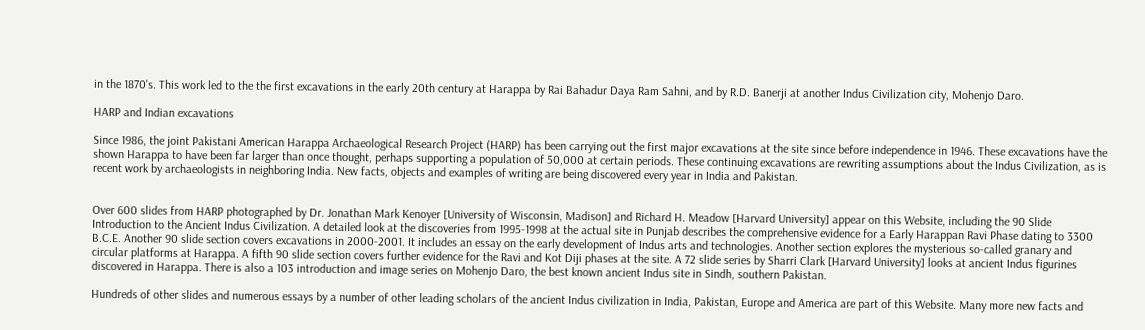in the 1870's. This work led to the the first excavations in the early 20th century at Harappa by Rai Bahadur Daya Ram Sahni, and by R.D. Banerji at another Indus Civilization city, Mohenjo Daro.

HARP and Indian excavations

Since 1986, the joint Pakistani American Harappa Archaeological Research Project (HARP) has been carrying out the first major excavations at the site since before independence in 1946. These excavations have the shown Harappa to have been far larger than once thought, perhaps supporting a population of 50,000 at certain periods. These continuing excavations are rewriting assumptions about the Indus Civilization, as is recent work by archaeologists in neighboring India. New facts, objects and examples of writing are being discovered every year in India and Pakistan.


Over 600 slides from HARP photographed by Dr. Jonathan Mark Kenoyer [University of Wisconsin, Madison] and Richard H. Meadow [Harvard University] appear on this Website, including the 90 Slide Introduction to the Ancient Indus Civilization. A detailed look at the discoveries from 1995-1998 at the actual site in Punjab describes the comprehensive evidence for a Early Harappan Ravi Phase dating to 3300 B.C.E. Another 90 slide section covers excavations in 2000-2001. It includes an essay on the early development of Indus arts and technologies. Another section explores the mysterious so-called granary and circular platforms at Harappa. A fifth 90 slide section covers further evidence for the Ravi and Kot Diji phases at the site. A 72 slide series by Sharri Clark [Harvard University] looks at ancient Indus figurines discovered in Harappa. There is also a 103 introduction and image series on Mohenjo Daro, the best known ancient Indus site in Sindh, southern Pakistan.

Hundreds of other slides and numerous essays by a number of other leading scholars of the ancient Indus civilization in India, Pakistan, Europe and America are part of this Website. Many more new facts and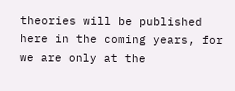theories will be published here in the coming years, for we are only at the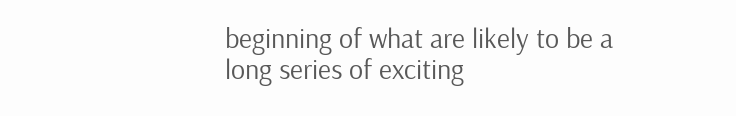beginning of what are likely to be a long series of exciting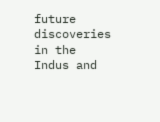future discoveries in the Indus and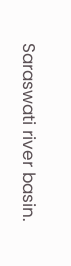Saraswati river basin.